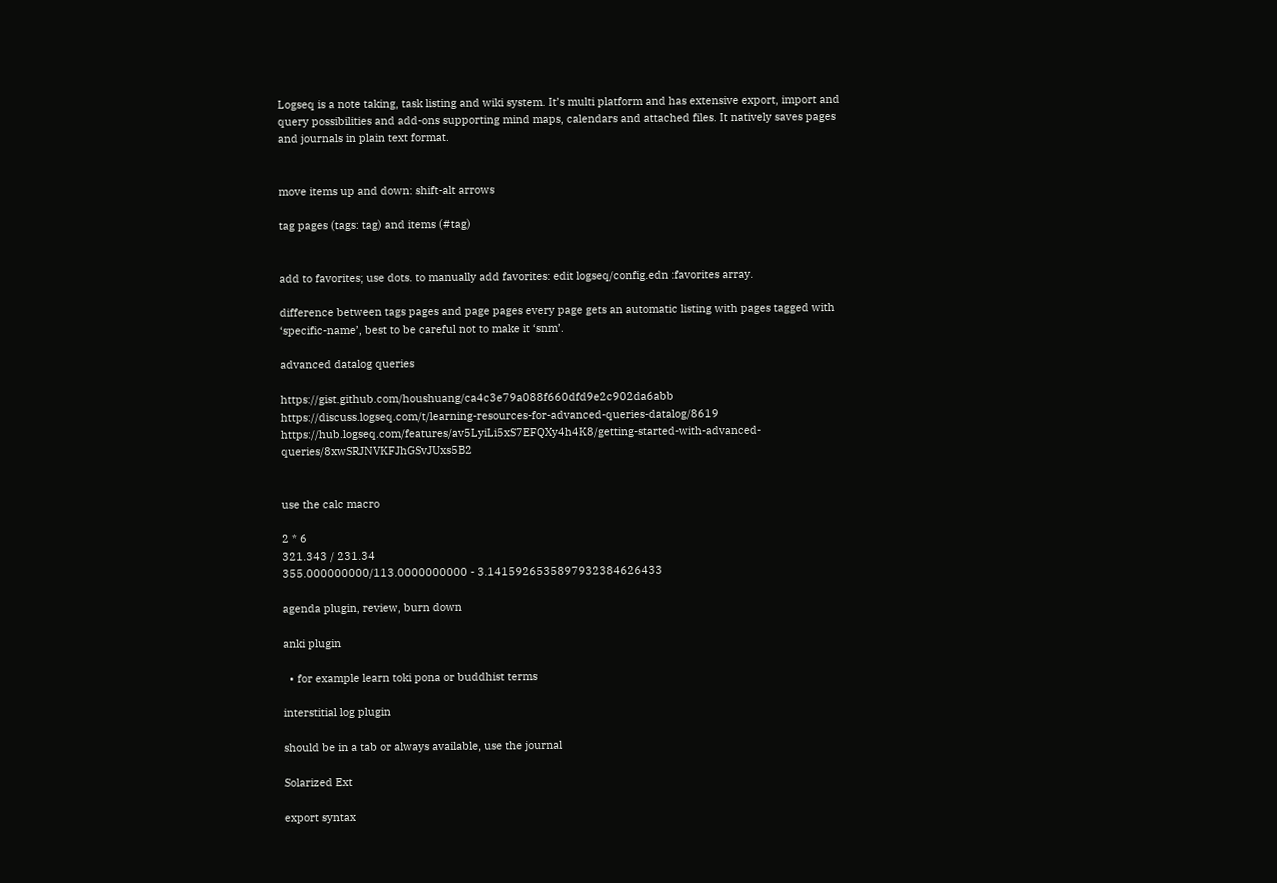Logseq is a note taking, task listing and wiki system. It’s multi platform and has extensive export, import and query possibilities and add-ons supporting mind maps, calendars and attached files. It natively saves pages and journals in plain text format.


move items up and down: shift-alt arrows

tag pages (tags: tag) and items (#tag)


add to favorites; use dots. to manually add favorites: edit logseq/config.edn :favorites array.

difference between tags pages and page pages every page gets an automatic listing with pages tagged with ‘specific-name’, best to be careful not to make it ‘snm’.

advanced datalog queries

https://gist.github.com/houshuang/ca4c3e79a088f660dfd9e2c902da6abb https://discuss.logseq.com/t/learning-resources-for-advanced-queries-datalog/8619 https://hub.logseq.com/features/av5LyiLi5xS7EFQXy4h4K8/getting-started-with-advanced-queries/8xwSRJNVKFJhGSvJUxs5B2


use the calc macro

2 * 6
321.343 / 231.34
355.000000000/113.0000000000 - 3.1415926535897932384626433

agenda plugin, review, burn down

anki plugin

  • for example learn toki pona or buddhist terms

interstitial log plugin

should be in a tab or always available, use the journal

Solarized Ext

export syntax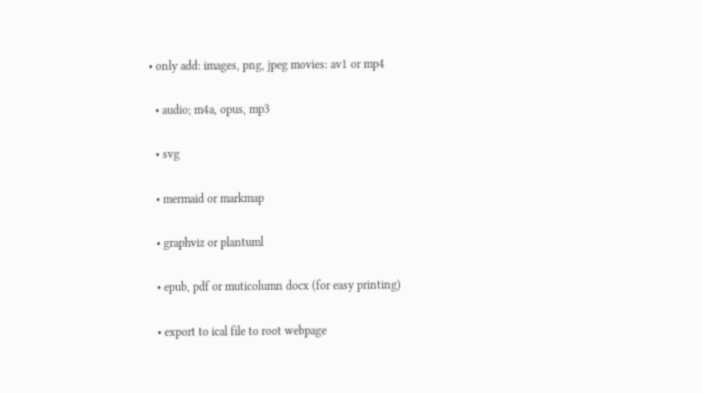• only add: images, png, jpeg movies: av1 or mp4

  • audio; m4a, opus, mp3

  • svg

  • mermaid or markmap

  • graphviz or plantuml

  • epub, pdf or muticolumn docx (for easy printing)

  • export to ical file to root webpage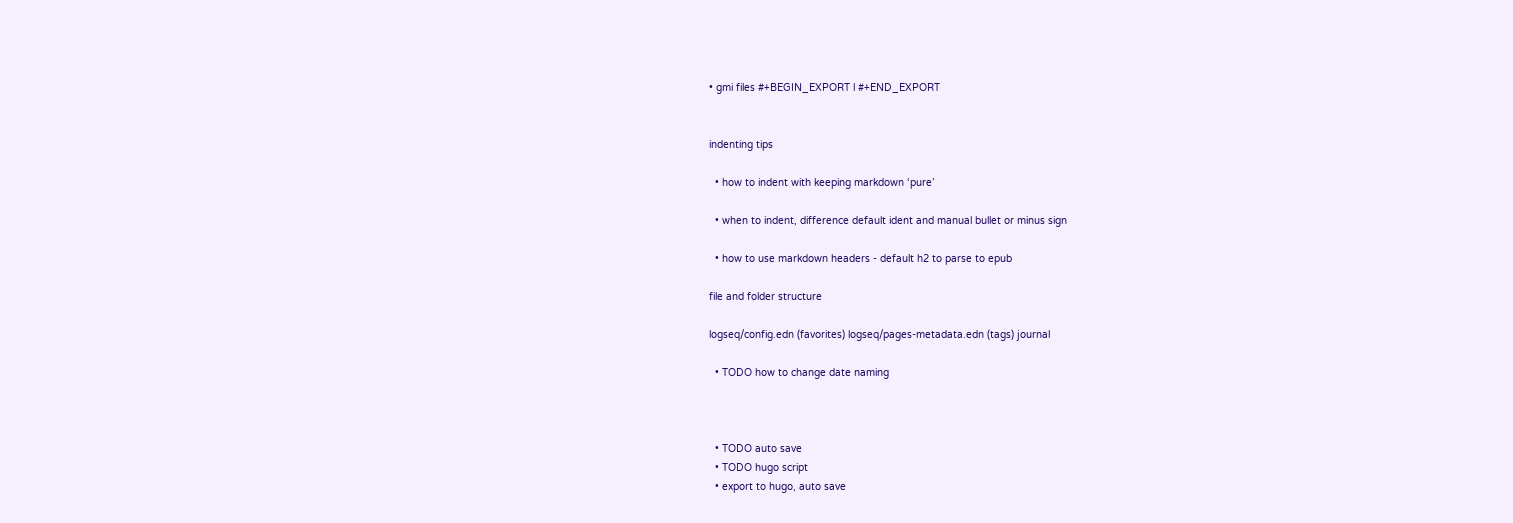• gmi files #+BEGIN_EXPORT l #+END_EXPORT


indenting tips

  • how to indent with keeping markdown ‘pure’

  • when to indent, difference default ident and manual bullet or minus sign

  • how to use markdown headers - default h2 to parse to epub

file and folder structure

logseq/config.edn (favorites) logseq/pages-metadata.edn (tags) journal

  • TODO how to change date naming



  • TODO auto save
  • TODO hugo script
  • export to hugo, auto save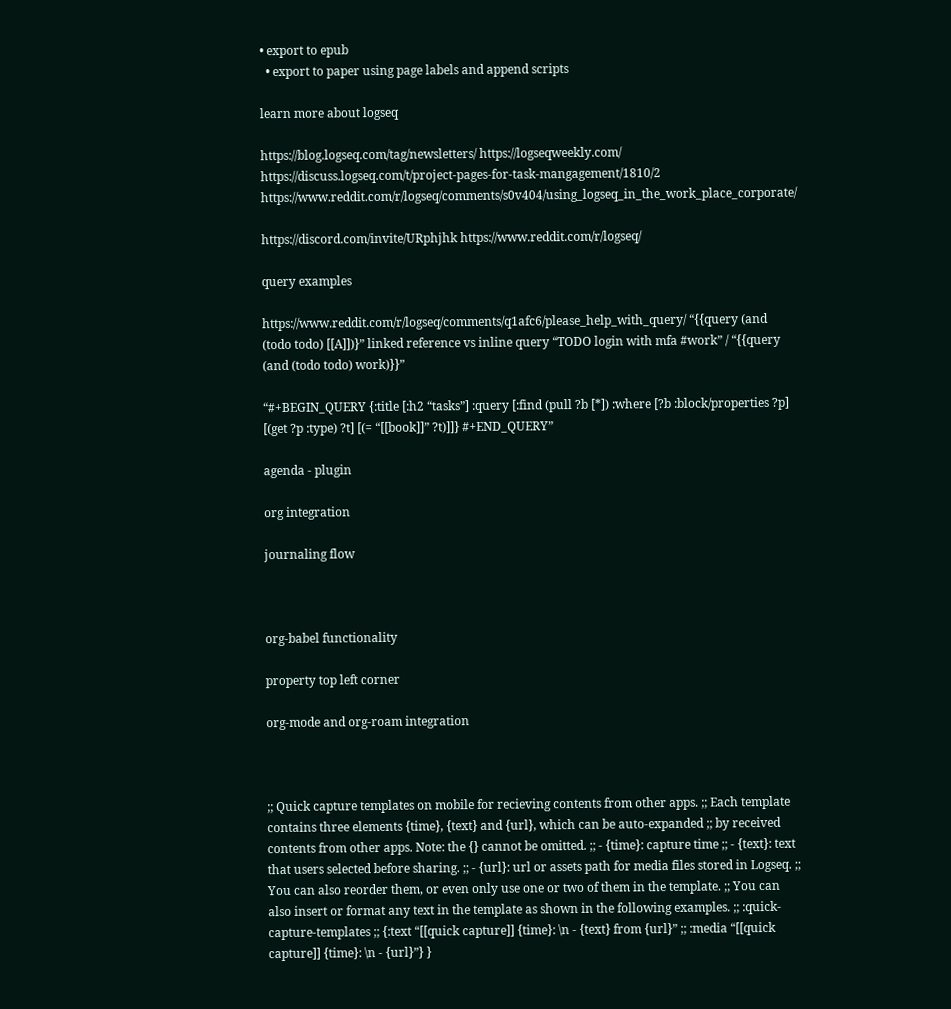• export to epub
  • export to paper using page labels and append scripts

learn more about logseq

https://blog.logseq.com/tag/newsletters/ https://logseqweekly.com/ https://discuss.logseq.com/t/project-pages-for-task-mangagement/1810/2 https://www.reddit.com/r/logseq/comments/s0v404/using_logseq_in_the_work_place_corporate/

https://discord.com/invite/URphjhk https://www.reddit.com/r/logseq/

query examples

https://www.reddit.com/r/logseq/comments/q1afc6/please_help_with_query/ “{{query (and (todo todo) [[A]])}” linked reference vs inline query “TODO login with mfa #work” / “{{query (and (todo todo) work)}}”

“#+BEGIN_QUERY {:title [:h2 “tasks”] :query [:find (pull ?b [*]) :where [?b :block/properties ?p] [(get ?p :type) ?t] [(= “[[book]]” ?t)]]} #+END_QUERY”

agenda - plugin

org integration

journaling flow



org-babel functionality

property top left corner

org-mode and org-roam integration



;; Quick capture templates on mobile for recieving contents from other apps. ;; Each template contains three elements {time}, {text} and {url}, which can be auto-expanded ;; by received contents from other apps. Note: the {} cannot be omitted. ;; - {time}: capture time ;; - {text}: text that users selected before sharing. ;; - {url}: url or assets path for media files stored in Logseq. ;; You can also reorder them, or even only use one or two of them in the template. ;; You can also insert or format any text in the template as shown in the following examples. ;; :quick-capture-templates ;; {:text “[[quick capture]] {time}: \n - {text} from {url}” ;; :media “[[quick capture]] {time}: \n - {url}”} }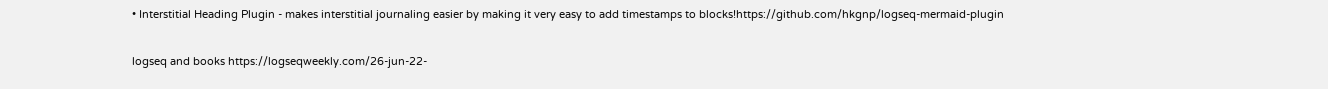• Interstitial Heading Plugin - makes interstitial journaling easier by making it very easy to add timestamps to blocks!https://github.com/hkgnp/logseq-mermaid-plugin

logseq and books https://logseqweekly.com/26-jun-22-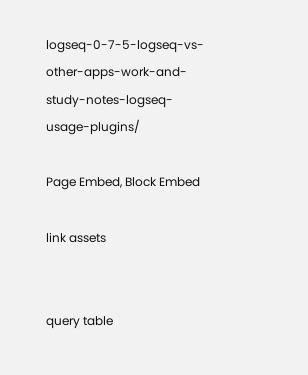logseq-0-7-5-logseq-vs-other-apps-work-and-study-notes-logseq-usage-plugins/

Page Embed, Block Embed

link assets


query table